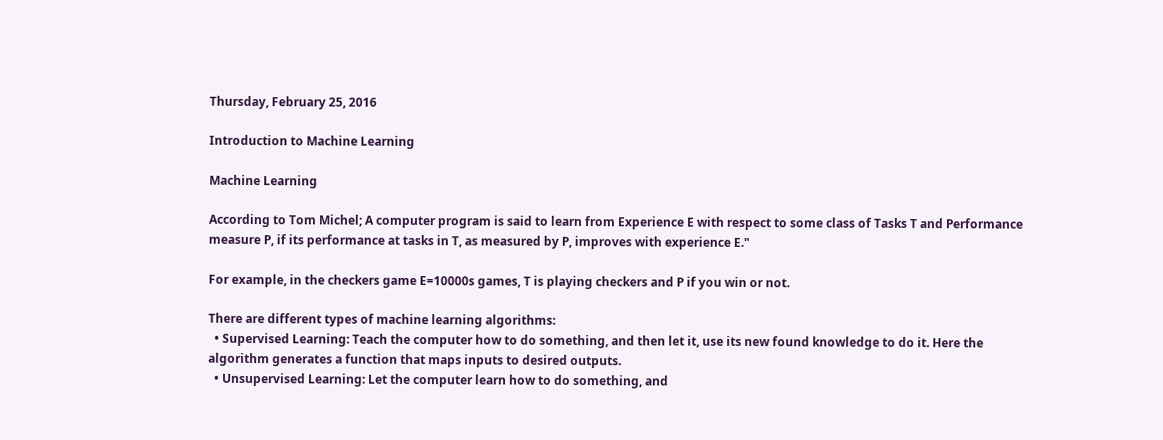Thursday, February 25, 2016

Introduction to Machine Learning

Machine Learning

According to Tom Michel; A computer program is said to learn from Experience E with respect to some class of Tasks T and Performance measure P, if its performance at tasks in T, as measured by P, improves with experience E."

For example, in the checkers game E=10000s games, T is playing checkers and P if you win or not.

There are different types of machine learning algorithms:
  • Supervised Learning: Teach the computer how to do something, and then let it, use its new found knowledge to do it. Here the algorithm generates a function that maps inputs to desired outputs.
  • Unsupervised Learning: Let the computer learn how to do something, and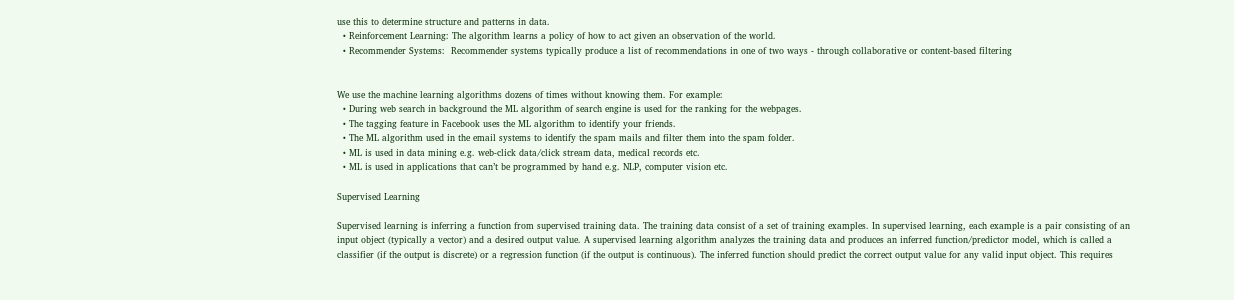use this to determine structure and patterns in data.
  • Reinforcement Learning: The algorithm learns a policy of how to act given an observation of the world.
  • Recommender Systems:  Recommender systems typically produce a list of recommendations in one of two ways - through collaborative or content-based filtering


We use the machine learning algorithms dozens of times without knowing them. For example:
  • During web search in background the ML algorithm of search engine is used for the ranking for the webpages.
  • The tagging feature in Facebook uses the ML algorithm to identify your friends.
  • The ML algorithm used in the email systems to identify the spam mails and filter them into the spam folder.
  • ML is used in data mining e.g. web-click data/click stream data, medical records etc.
  • ML is used in applications that can’t be programmed by hand e.g. NLP, computer vision etc.

Supervised Learning

Supervised learning is inferring a function from supervised training data. The training data consist of a set of training examples. In supervised learning, each example is a pair consisting of an input object (typically a vector) and a desired output value. A supervised learning algorithm analyzes the training data and produces an inferred function/predictor model, which is called a classifier (if the output is discrete) or a regression function (if the output is continuous). The inferred function should predict the correct output value for any valid input object. This requires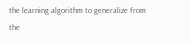the learning algorithm to generalize from the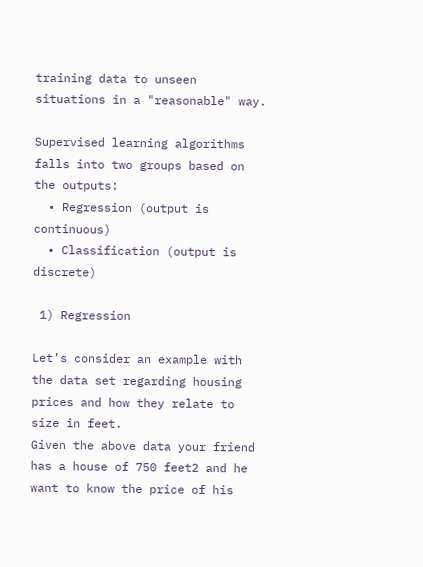training data to unseen situations in a "reasonable" way.

Supervised learning algorithms falls into two groups based on the outputs:
  • Regression (output is continuous)
  • Classification (output is discrete)

 1) Regression

Let’s consider an example with the data set regarding housing prices and how they relate to size in feet.
Given the above data your friend has a house of 750 feet2 and he want to know the price of his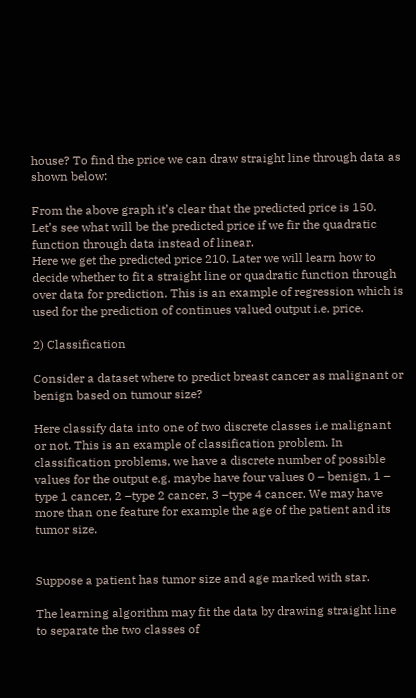house? To find the price we can draw straight line through data as shown below:

From the above graph it’s clear that the predicted price is 150. Let’s see what will be the predicted price if we fir the quadratic function through data instead of linear.
Here we get the predicted price 210. Later we will learn how to decide whether to fit a straight line or quadratic function through over data for prediction. This is an example of regression which is used for the prediction of continues valued output i.e. price.

2) Classification

Consider a dataset where to predict breast cancer as malignant or benign based on tumour size?

Here classify data into one of two discrete classes i.e malignant or not. This is an example of classification problem. In classification problems, we have a discrete number of possible values for the output e.g. maybe have four values 0 – benign, 1 – type 1 cancer, 2 –type 2 cancer, 3 –type 4 cancer. We may have more than one feature for example the age of the patient and its tumor size.


Suppose a patient has tumor size and age marked with star.

The learning algorithm may fit the data by drawing straight line to separate the two classes of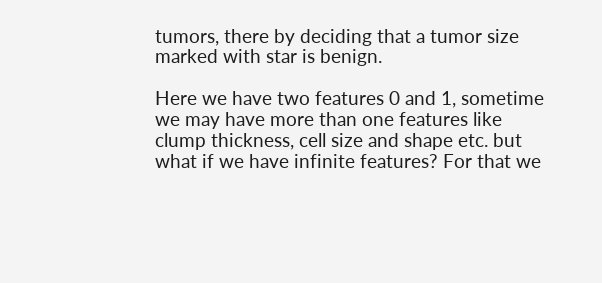tumors, there by deciding that a tumor size marked with star is benign.

Here we have two features 0 and 1, sometime we may have more than one features like clump thickness, cell size and shape etc. but what if we have infinite features? For that we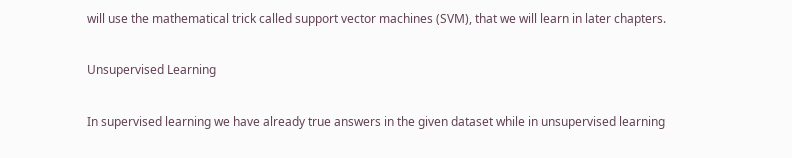will use the mathematical trick called support vector machines (SVM), that we will learn in later chapters.

Unsupervised Learning

In supervised learning we have already true answers in the given dataset while in unsupervised learning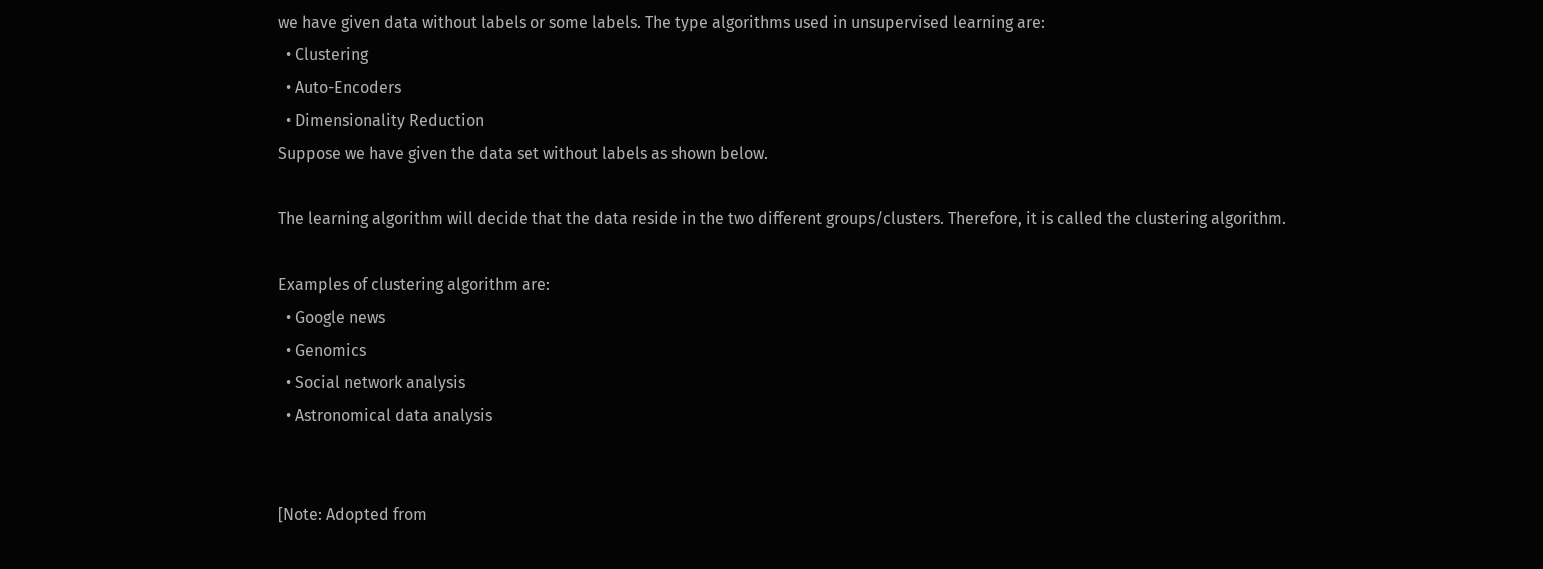we have given data without labels or some labels. The type algorithms used in unsupervised learning are:
  • Clustering
  • Auto-Encoders
  • Dimensionality Reduction
Suppose we have given the data set without labels as shown below.

The learning algorithm will decide that the data reside in the two different groups/clusters. Therefore, it is called the clustering algorithm.

Examples of clustering algorithm are:
  • Google news
  • Genomics
  • Social network analysis
  • Astronomical data analysis


[Note: Adopted from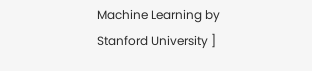Machine Learning by Stanford University ]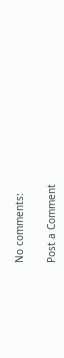No comments:

Post a Comment